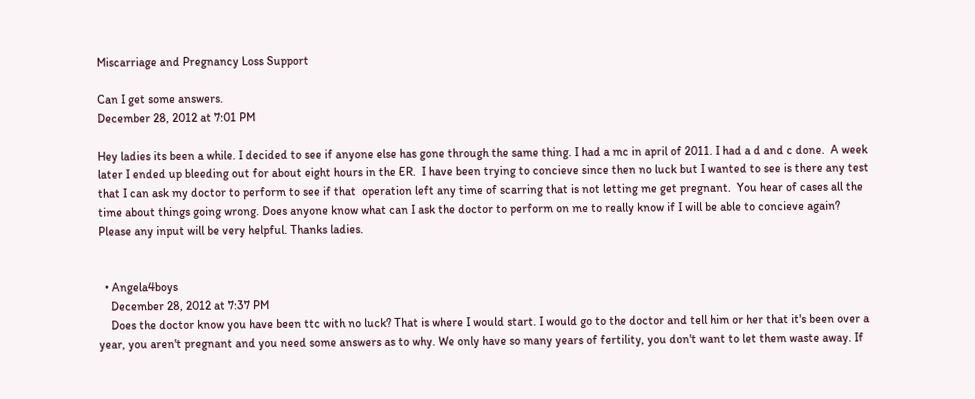Miscarriage and Pregnancy Loss Support

Can I get some answers.
December 28, 2012 at 7:01 PM

Hey ladies its been a while. I decided to see if anyone else has gone through the same thing. I had a mc in april of 2011. I had a d and c done.  A week later I ended up bleeding out for about eight hours in the ER.  I have been trying to concieve since then no luck but I wanted to see is there any test that I can ask my doctor to perform to see if that  operation left any time of scarring that is not letting me get pregnant.  You hear of cases all the time about things going wrong. Does anyone know what can I ask the doctor to perform on me to really know if I will be able to concieve again? Please any input will be very helpful. Thanks ladies.


  • Angela4boys
    December 28, 2012 at 7:37 PM
    Does the doctor know you have been ttc with no luck? That is where I would start. I would go to the doctor and tell him or her that it's been over a year, you aren't pregnant and you need some answers as to why. We only have so many years of fertility, you don't want to let them waste away. If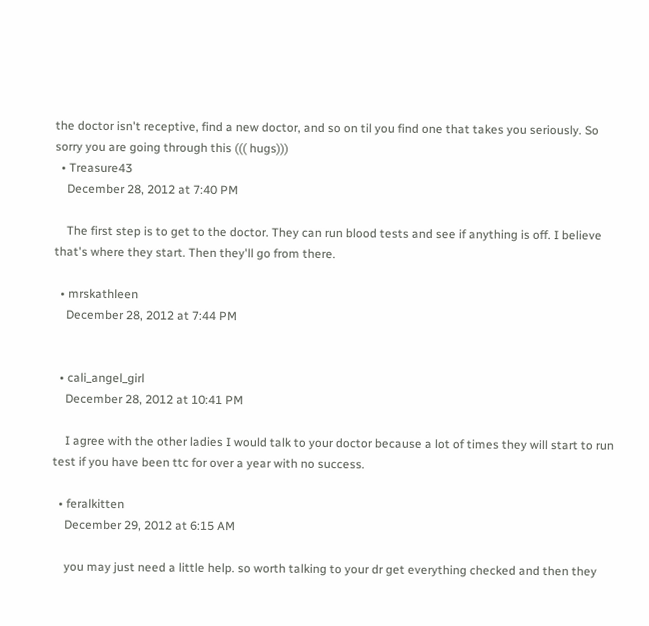the doctor isn't receptive, find a new doctor, and so on til you find one that takes you seriously. So sorry you are going through this ((( hugs)))
  • Treasure43
    December 28, 2012 at 7:40 PM

    The first step is to get to the doctor. They can run blood tests and see if anything is off. I believe that's where they start. Then they'll go from there.

  • mrskathleen
    December 28, 2012 at 7:44 PM


  • cali_angel_girl
    December 28, 2012 at 10:41 PM

    I agree with the other ladies I would talk to your doctor because a lot of times they will start to run test if you have been ttc for over a year with no success.

  • feralkitten
    December 29, 2012 at 6:15 AM

    you may just need a little help. so worth talking to your dr get everything checked and then they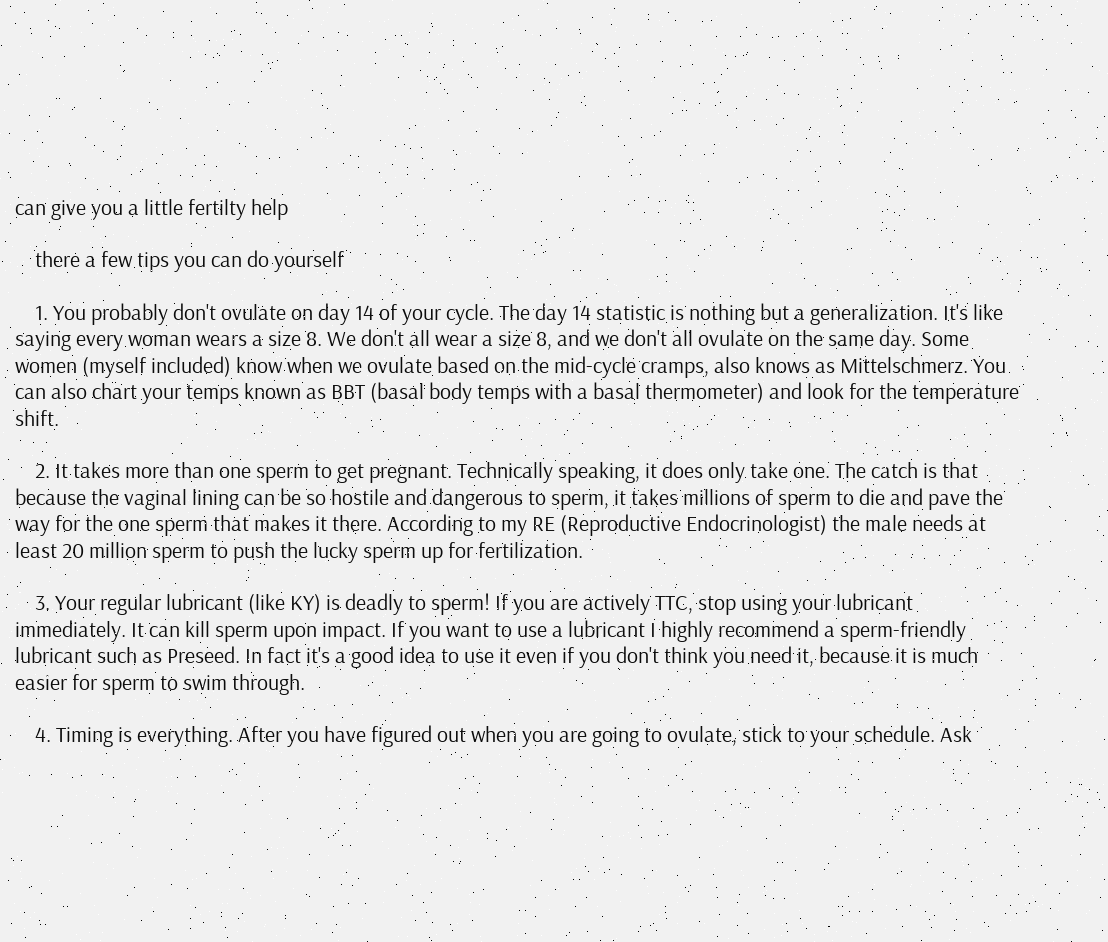can give you a little fertilty help

    there a few tips you can do yourself

    1. You probably don't ovulate on day 14 of your cycle. The day 14 statistic is nothing but a generalization. It's like saying every woman wears a size 8. We don't all wear a size 8, and we don't all ovulate on the same day. Some women (myself included) know when we ovulate based on the mid-cycle cramps, also knows as Mittelschmerz. You can also chart your temps known as BBT (basal body temps with a basal thermometer) and look for the temperature shift.

    2. It takes more than one sperm to get pregnant. Technically speaking, it does only take one. The catch is that because the vaginal lining can be so hostile and dangerous to sperm, it takes millions of sperm to die and pave the way for the one sperm that makes it there. According to my RE (Reproductive Endocrinologist) the male needs at least 20 million sperm to push the lucky sperm up for fertilization.

    3. Your regular lubricant (like KY) is deadly to sperm! If you are actively TTC, stop using your lubricant immediately. It can kill sperm upon impact. If you want to use a lubricant I highly recommend a sperm-friendly lubricant such as Preseed. In fact it's a good idea to use it even if you don't think you need it, because it is much easier for sperm to swim through.

    4. Timing is everything. After you have figured out when you are going to ovulate, stick to your schedule. Ask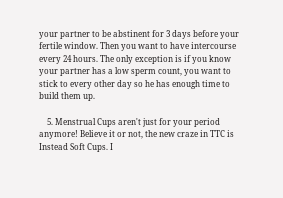your partner to be abstinent for 3 days before your fertile window. Then you want to have intercourse every 24 hours. The only exception is if you know your partner has a low sperm count, you want to stick to every other day so he has enough time to build them up.

    5. Menstrual Cups aren't just for your period anymore! Believe it or not, the new craze in TTC is Instead Soft Cups. I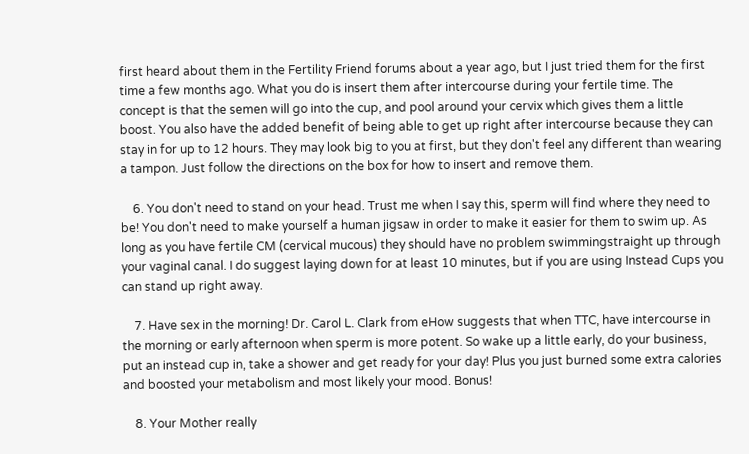first heard about them in the Fertility Friend forums about a year ago, but I just tried them for the first time a few months ago. What you do is insert them after intercourse during your fertile time. The concept is that the semen will go into the cup, and pool around your cervix which gives them a little boost. You also have the added benefit of being able to get up right after intercourse because they can stay in for up to 12 hours. They may look big to you at first, but they don't feel any different than wearing a tampon. Just follow the directions on the box for how to insert and remove them.

    6. You don't need to stand on your head. Trust me when I say this, sperm will find where they need to be! You don't need to make yourself a human jigsaw in order to make it easier for them to swim up. As long as you have fertile CM (cervical mucous) they should have no problem swimmingstraight up through your vaginal canal. I do suggest laying down for at least 10 minutes, but if you are using Instead Cups you can stand up right away.

    7. Have sex in the morning! Dr. Carol L. Clark from eHow suggests that when TTC, have intercourse in the morning or early afternoon when sperm is more potent. So wake up a little early, do your business, put an instead cup in, take a shower and get ready for your day! Plus you just burned some extra calories and boosted your metabolism and most likely your mood. Bonus!

    8. Your Mother really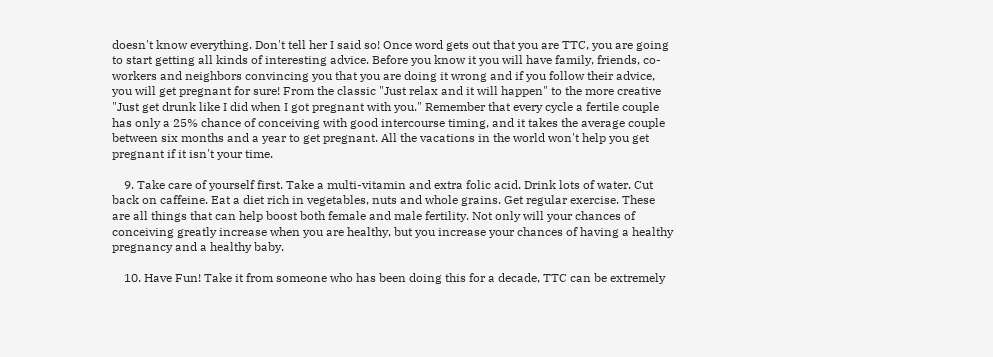doesn't know everything. Don't tell her I said so! Once word gets out that you are TTC, you are going to start getting all kinds of interesting advice. Before you know it you will have family, friends, co-workers and neighbors convincing you that you are doing it wrong and if you follow their advice, you will get pregnant for sure! From the classic "Just relax and it will happen" to the more creative "Just get drunk like I did when I got pregnant with you." Remember that every cycle a fertile couple has only a 25% chance of conceiving with good intercourse timing, and it takes the average couple between six months and a year to get pregnant. All the vacations in the world won't help you get pregnant if it isn't your time.

    9. Take care of yourself first. Take a multi-vitamin and extra folic acid. Drink lots of water. Cut back on caffeine. Eat a diet rich in vegetables, nuts and whole grains. Get regular exercise. These are all things that can help boost both female and male fertility. Not only will your chances of conceiving greatly increase when you are healthy, but you increase your chances of having a healthy pregnancy and a healthy baby.

    10. Have Fun! Take it from someone who has been doing this for a decade, TTC can be extremely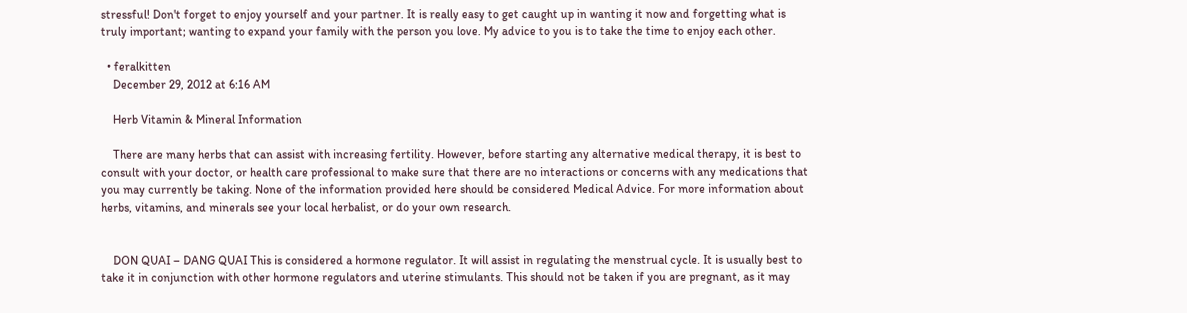stressful! Don't forget to enjoy yourself and your partner. It is really easy to get caught up in wanting it now and forgetting what is truly important; wanting to expand your family with the person you love. My advice to you is to take the time to enjoy each other.

  • feralkitten
    December 29, 2012 at 6:16 AM

    Herb Vitamin & Mineral Information

    There are many herbs that can assist with increasing fertility. However, before starting any alternative medical therapy, it is best to consult with your doctor, or health care professional to make sure that there are no interactions or concerns with any medications that you may currently be taking. None of the information provided here should be considered Medical Advice. For more information about herbs, vitamins, and minerals see your local herbalist, or do your own research.


    DON QUAI – DANG QUAI This is considered a hormone regulator. It will assist in regulating the menstrual cycle. It is usually best to take it in conjunction with other hormone regulators and uterine stimulants. This should not be taken if you are pregnant, as it may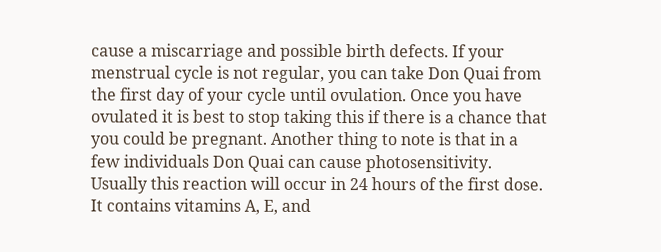cause a miscarriage and possible birth defects. If your menstrual cycle is not regular, you can take Don Quai from the first day of your cycle until ovulation. Once you have ovulated it is best to stop taking this if there is a chance that you could be pregnant. Another thing to note is that in a few individuals Don Quai can cause photosensitivity. Usually this reaction will occur in 24 hours of the first dose. It contains vitamins A, E, and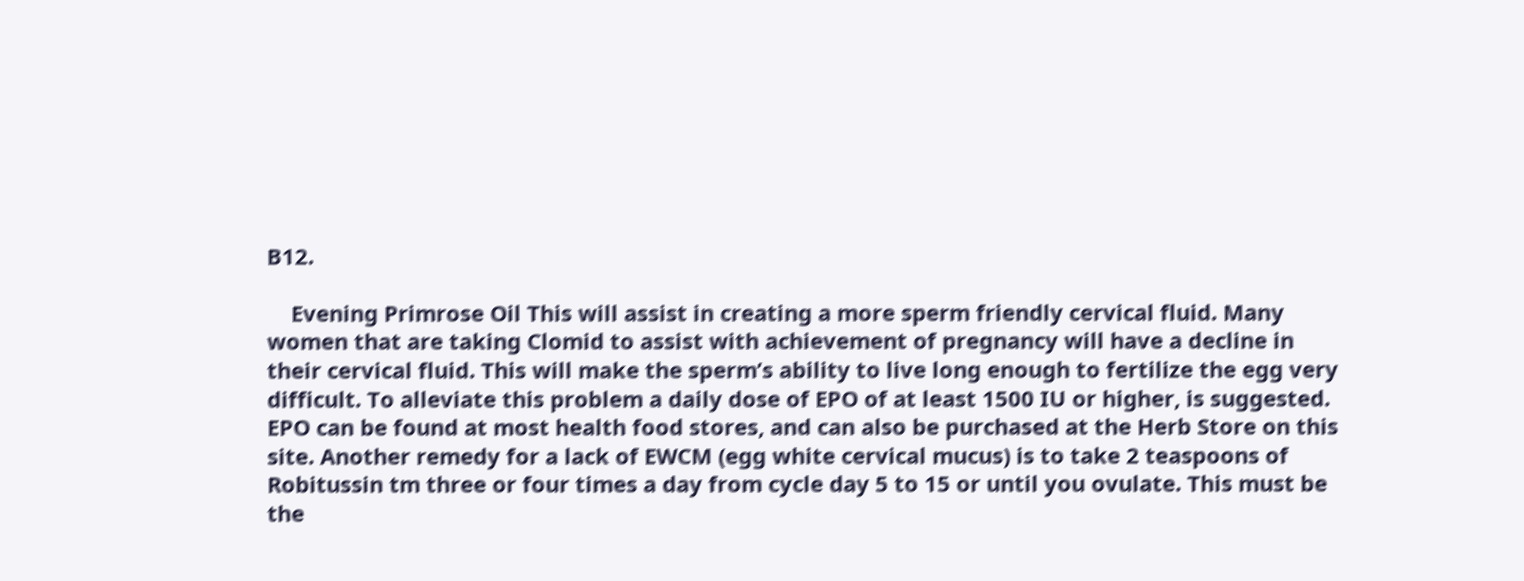B12.

    Evening Primrose Oil This will assist in creating a more sperm friendly cervical fluid. Many women that are taking Clomid to assist with achievement of pregnancy will have a decline in their cervical fluid. This will make the sperm’s ability to live long enough to fertilize the egg very difficult. To alleviate this problem a daily dose of EPO of at least 1500 IU or higher, is suggested. EPO can be found at most health food stores, and can also be purchased at the Herb Store on this site. Another remedy for a lack of EWCM (egg white cervical mucus) is to take 2 teaspoons of Robitussin tm three or four times a day from cycle day 5 to 15 or until you ovulate. This must be the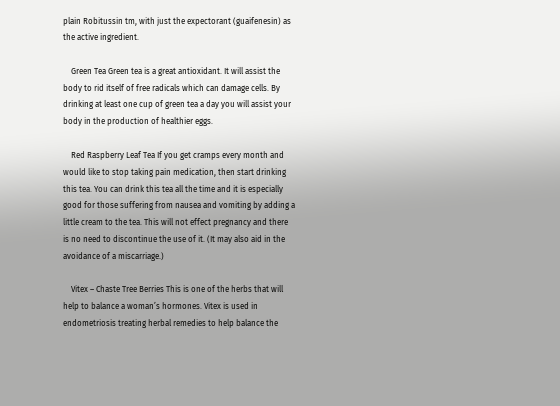plain Robitussin tm, with just the expectorant (guaifenesin) as the active ingredient.

    Green Tea Green tea is a great antioxidant. It will assist the body to rid itself of free radicals which can damage cells. By drinking at least one cup of green tea a day you will assist your body in the production of healthier eggs.

    Red Raspberry Leaf Tea If you get cramps every month and would like to stop taking pain medication, then start drinking this tea. You can drink this tea all the time and it is especially good for those suffering from nausea and vomiting by adding a little cream to the tea. This will not effect pregnancy and there is no need to discontinue the use of it. (It may also aid in the avoidance of a miscarriage.)

    Vitex – Chaste Tree Berries This is one of the herbs that will help to balance a woman’s hormones. Vitex is used in endometriosis treating herbal remedies to help balance the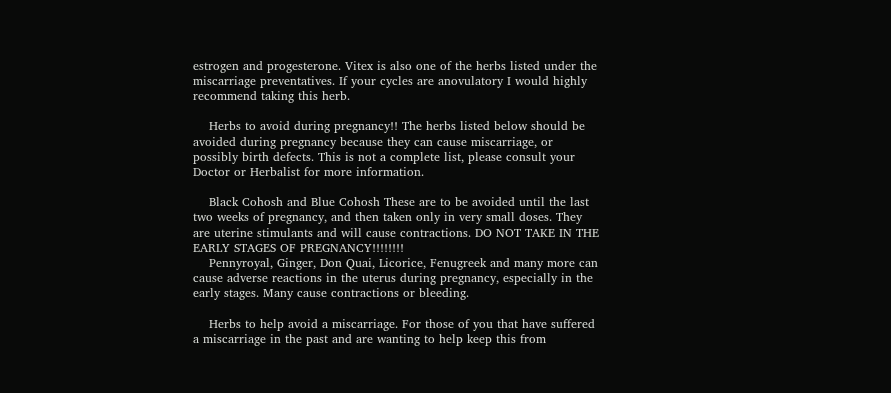estrogen and progesterone. Vitex is also one of the herbs listed under the miscarriage preventatives. If your cycles are anovulatory I would highly recommend taking this herb.

    Herbs to avoid during pregnancy!! The herbs listed below should be avoided during pregnancy because they can cause miscarriage, or possibly birth defects. This is not a complete list, please consult your Doctor or Herbalist for more information.

    Black Cohosh and Blue Cohosh These are to be avoided until the last two weeks of pregnancy, and then taken only in very small doses. They are uterine stimulants and will cause contractions. DO NOT TAKE IN THE EARLY STAGES OF PREGNANCY!!!!!!!!
    Pennyroyal, Ginger, Don Quai, Licorice, Fenugreek and many more can cause adverse reactions in the uterus during pregnancy, especially in the early stages. Many cause contractions or bleeding.

    Herbs to help avoid a miscarriage. For those of you that have suffered a miscarriage in the past and are wanting to help keep this from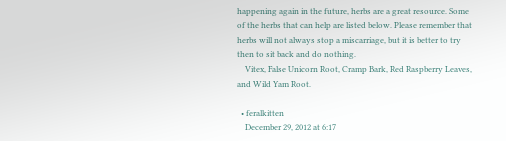happening again in the future, herbs are a great resource. Some of the herbs that can help are listed below. Please remember that herbs will not always stop a miscarriage, but it is better to try then to sit back and do nothing.
    Vitex, False Unicorn Root, Cramp Bark, Red Raspberry Leaves, and Wild Yam Root.

  • feralkitten
    December 29, 2012 at 6:17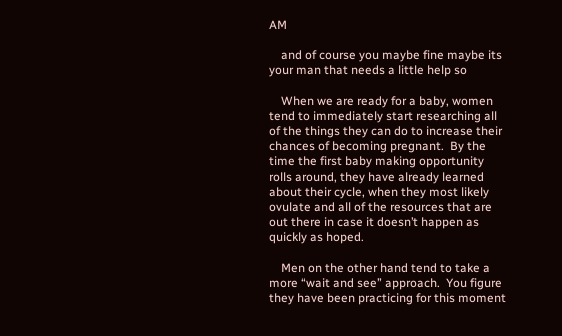AM

    and of course you maybe fine maybe its your man that needs a little help so

    When we are ready for a baby, women tend to immediately start researching all of the things they can do to increase their chances of becoming pregnant.  By the time the first baby making opportunity rolls around, they have already learned about their cycle, when they most likely ovulate and all of the resources that are out there in case it doesn’t happen as quickly as hoped.

    Men on the other hand tend to take a more “wait and see” approach.  You figure they have been practicing for this moment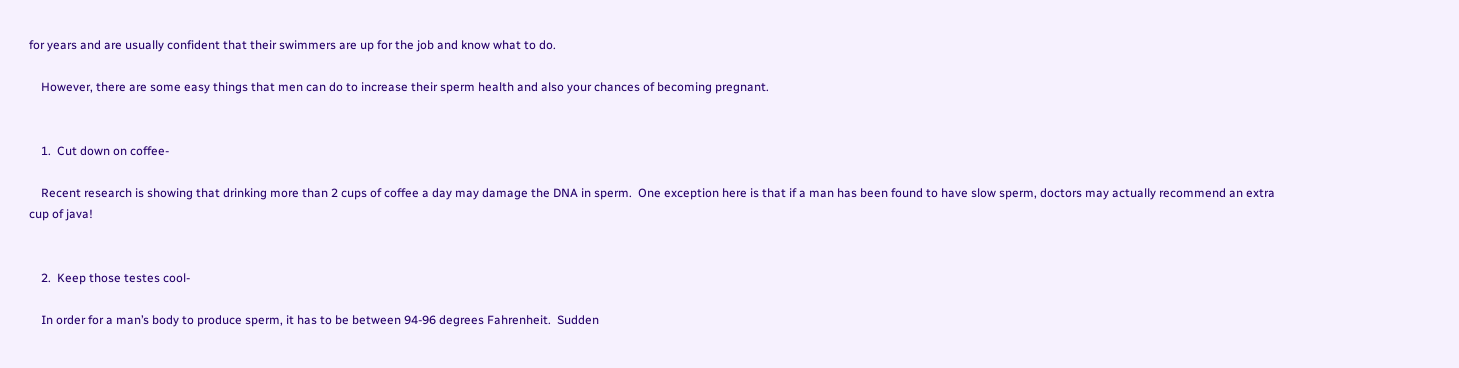for years and are usually confident that their swimmers are up for the job and know what to do.

    However, there are some easy things that men can do to increase their sperm health and also your chances of becoming pregnant.


    1.  Cut down on coffee-

    Recent research is showing that drinking more than 2 cups of coffee a day may damage the DNA in sperm.  One exception here is that if a man has been found to have slow sperm, doctors may actually recommend an extra cup of java!


    2.  Keep those testes cool-

    In order for a man’s body to produce sperm, it has to be between 94-96 degrees Fahrenheit.  Sudden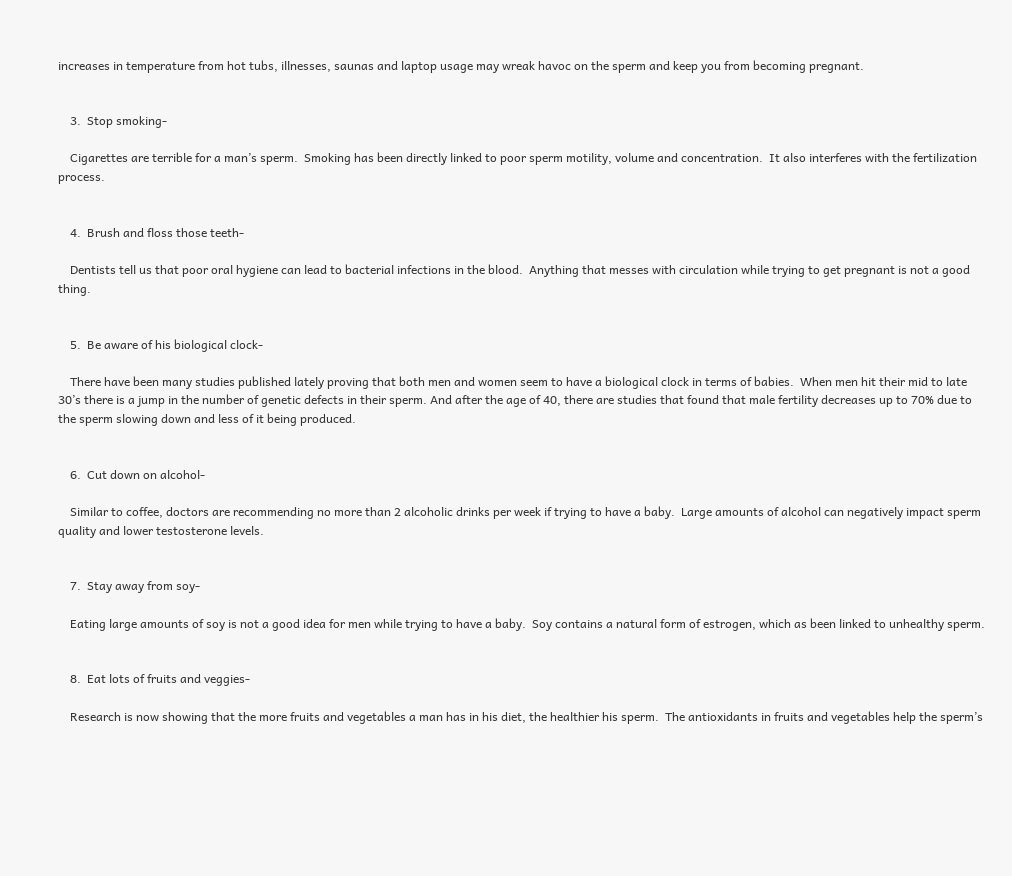increases in temperature from hot tubs, illnesses, saunas and laptop usage may wreak havoc on the sperm and keep you from becoming pregnant.


    3.  Stop smoking-

    Cigarettes are terrible for a man’s sperm.  Smoking has been directly linked to poor sperm motility, volume and concentration.  It also interferes with the fertilization process.


    4.  Brush and floss those teeth-

    Dentists tell us that poor oral hygiene can lead to bacterial infections in the blood.  Anything that messes with circulation while trying to get pregnant is not a good thing.


    5.  Be aware of his biological clock-

    There have been many studies published lately proving that both men and women seem to have a biological clock in terms of babies.  When men hit their mid to late 30’s there is a jump in the number of genetic defects in their sperm. And after the age of 40, there are studies that found that male fertility decreases up to 70% due to the sperm slowing down and less of it being produced.


    6.  Cut down on alcohol-

    Similar to coffee, doctors are recommending no more than 2 alcoholic drinks per week if trying to have a baby.  Large amounts of alcohol can negatively impact sperm quality and lower testosterone levels.


    7.  Stay away from soy-

    Eating large amounts of soy is not a good idea for men while trying to have a baby.  Soy contains a natural form of estrogen, which as been linked to unhealthy sperm.


    8.  Eat lots of fruits and veggies-

    Research is now showing that the more fruits and vegetables a man has in his diet, the healthier his sperm.  The antioxidants in fruits and vegetables help the sperm’s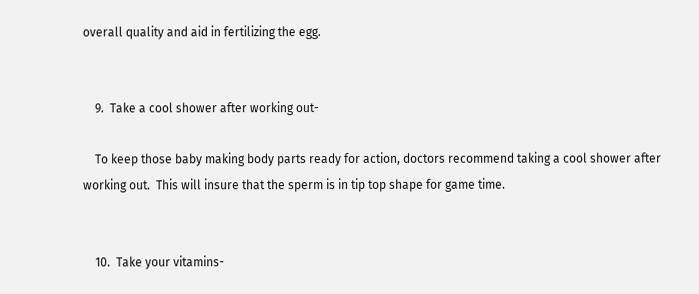overall quality and aid in fertilizing the egg.


    9.  Take a cool shower after working out-

    To keep those baby making body parts ready for action, doctors recommend taking a cool shower after working out.  This will insure that the sperm is in tip top shape for game time.


    10.  Take your vitamins-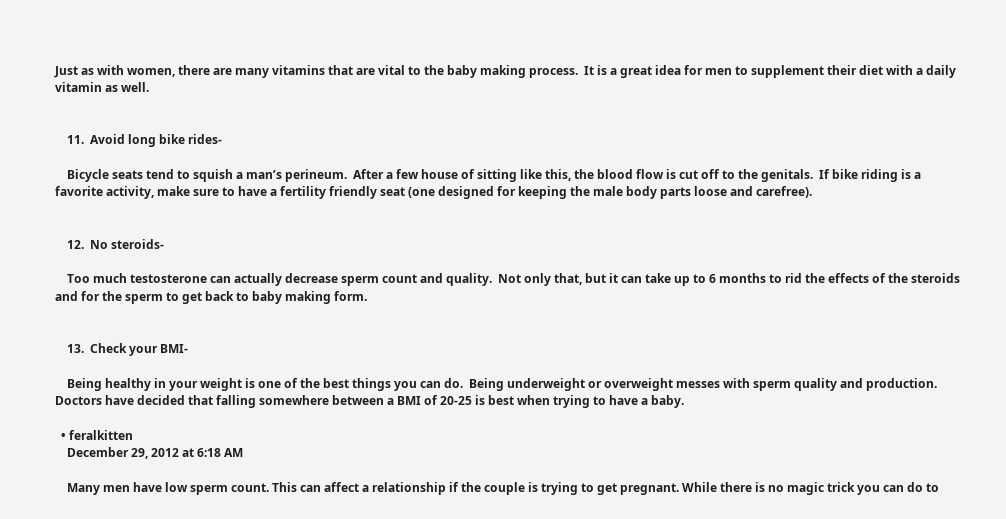Just as with women, there are many vitamins that are vital to the baby making process.  It is a great idea for men to supplement their diet with a daily vitamin as well.


    11.  Avoid long bike rides-

    Bicycle seats tend to squish a man’s perineum.  After a few house of sitting like this, the blood flow is cut off to the genitals.  If bike riding is a favorite activity, make sure to have a fertility friendly seat (one designed for keeping the male body parts loose and carefree).


    12.  No steroids-

    Too much testosterone can actually decrease sperm count and quality.  Not only that, but it can take up to 6 months to rid the effects of the steroids and for the sperm to get back to baby making form.


    13.  Check your BMI-

    Being healthy in your weight is one of the best things you can do.  Being underweight or overweight messes with sperm quality and production.  Doctors have decided that falling somewhere between a BMI of 20-25 is best when trying to have a baby.

  • feralkitten
    December 29, 2012 at 6:18 AM

    Many men have low sperm count. This can affect a relationship if the couple is trying to get pregnant. While there is no magic trick you can do to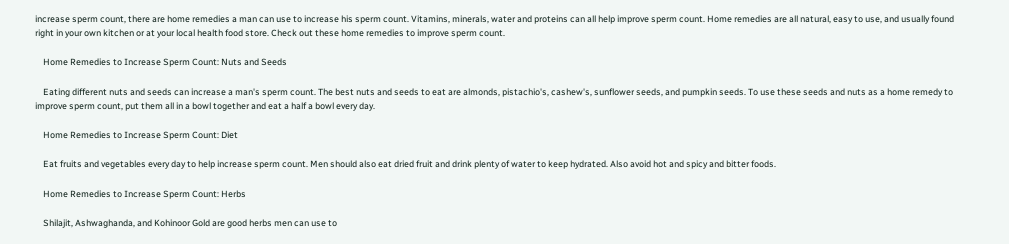increase sperm count, there are home remedies a man can use to increase his sperm count. Vitamins, minerals, water and proteins can all help improve sperm count. Home remedies are all natural, easy to use, and usually found right in your own kitchen or at your local health food store. Check out these home remedies to improve sperm count.

    Home Remedies to Increase Sperm Count: Nuts and Seeds

    Eating different nuts and seeds can increase a man's sperm count. The best nuts and seeds to eat are almonds, pistachio's, cashew's, sunflower seeds, and pumpkin seeds. To use these seeds and nuts as a home remedy to improve sperm count, put them all in a bowl together and eat a half a bowl every day.

    Home Remedies to Increase Sperm Count: Diet

    Eat fruits and vegetables every day to help increase sperm count. Men should also eat dried fruit and drink plenty of water to keep hydrated. Also avoid hot and spicy and bitter foods.

    Home Remedies to Increase Sperm Count: Herbs

    Shilajit, Ashwaghanda, and Kohinoor Gold are good herbs men can use to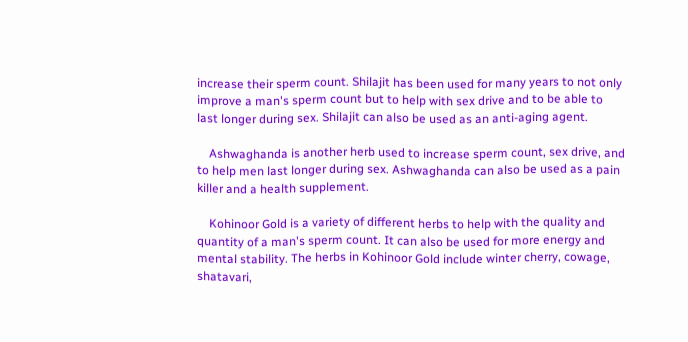increase their sperm count. Shilajit has been used for many years to not only improve a man's sperm count but to help with sex drive and to be able to last longer during sex. Shilajit can also be used as an anti-aging agent.

    Ashwaghanda is another herb used to increase sperm count, sex drive, and to help men last longer during sex. Ashwaghanda can also be used as a pain killer and a health supplement.

    Kohinoor Gold is a variety of different herbs to help with the quality and quantity of a man's sperm count. It can also be used for more energy and mental stability. The herbs in Kohinoor Gold include winter cherry, cowage, shatavari,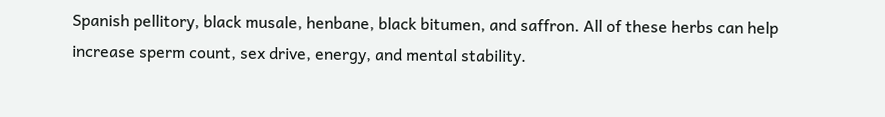Spanish pellitory, black musale, henbane, black bitumen, and saffron. All of these herbs can help increase sperm count, sex drive, energy, and mental stability.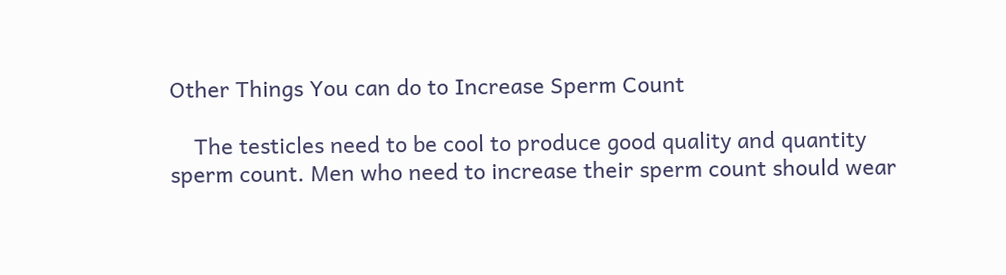Other Things You can do to Increase Sperm Count

    The testicles need to be cool to produce good quality and quantity sperm count. Men who need to increase their sperm count should wear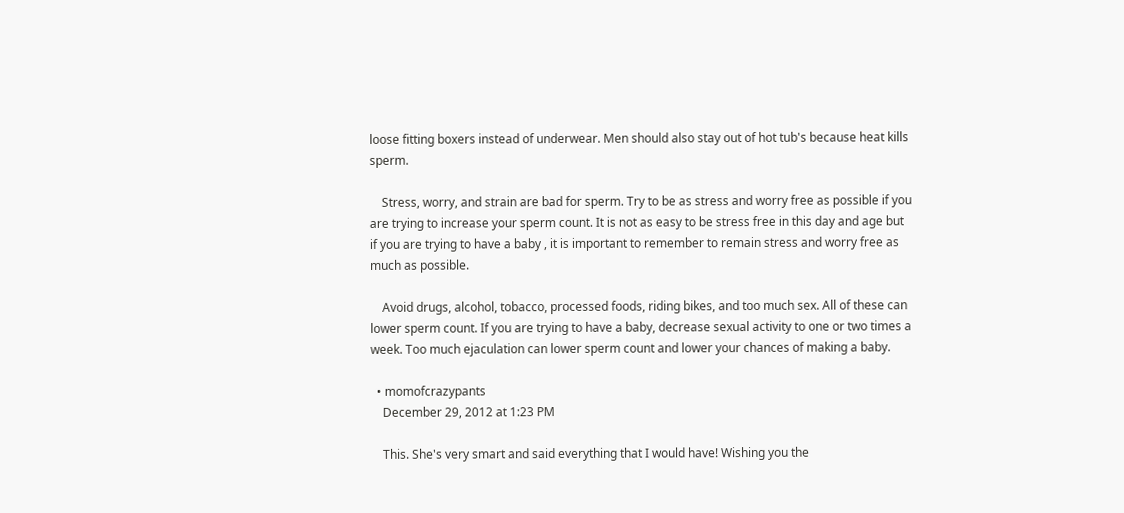loose fitting boxers instead of underwear. Men should also stay out of hot tub's because heat kills sperm.

    Stress, worry, and strain are bad for sperm. Try to be as stress and worry free as possible if you are trying to increase your sperm count. It is not as easy to be stress free in this day and age but if you are trying to have a baby , it is important to remember to remain stress and worry free as much as possible.

    Avoid drugs, alcohol, tobacco, processed foods, riding bikes, and too much sex. All of these can lower sperm count. If you are trying to have a baby, decrease sexual activity to one or two times a week. Too much ejaculation can lower sperm count and lower your chances of making a baby.

  • momofcrazypants
    December 29, 2012 at 1:23 PM

    This. She's very smart and said everything that I would have! Wishing you the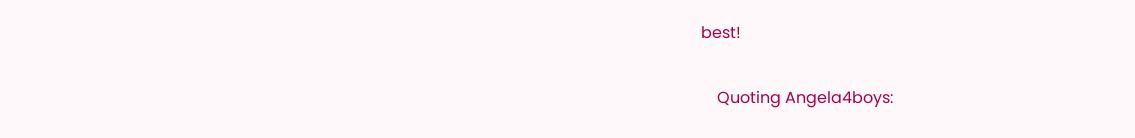best!

    Quoting Angela4boys: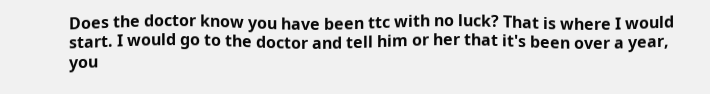Does the doctor know you have been ttc with no luck? That is where I would start. I would go to the doctor and tell him or her that it's been over a year, you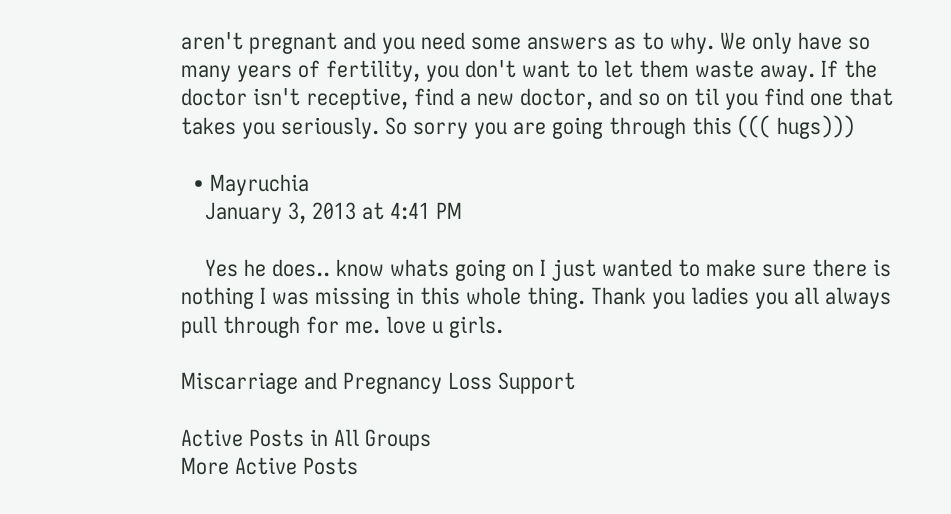aren't pregnant and you need some answers as to why. We only have so many years of fertility, you don't want to let them waste away. If the doctor isn't receptive, find a new doctor, and so on til you find one that takes you seriously. So sorry you are going through this ((( hugs)))

  • Mayruchia
    January 3, 2013 at 4:41 PM

    Yes he does.. know whats going on I just wanted to make sure there is nothing I was missing in this whole thing. Thank you ladies you all always pull through for me. love u girls.

Miscarriage and Pregnancy Loss Support

Active Posts in All Groups
More Active Posts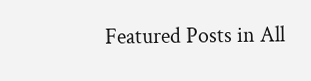Featured Posts in All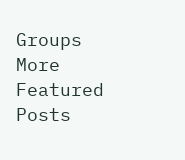Groups
More Featured Posts